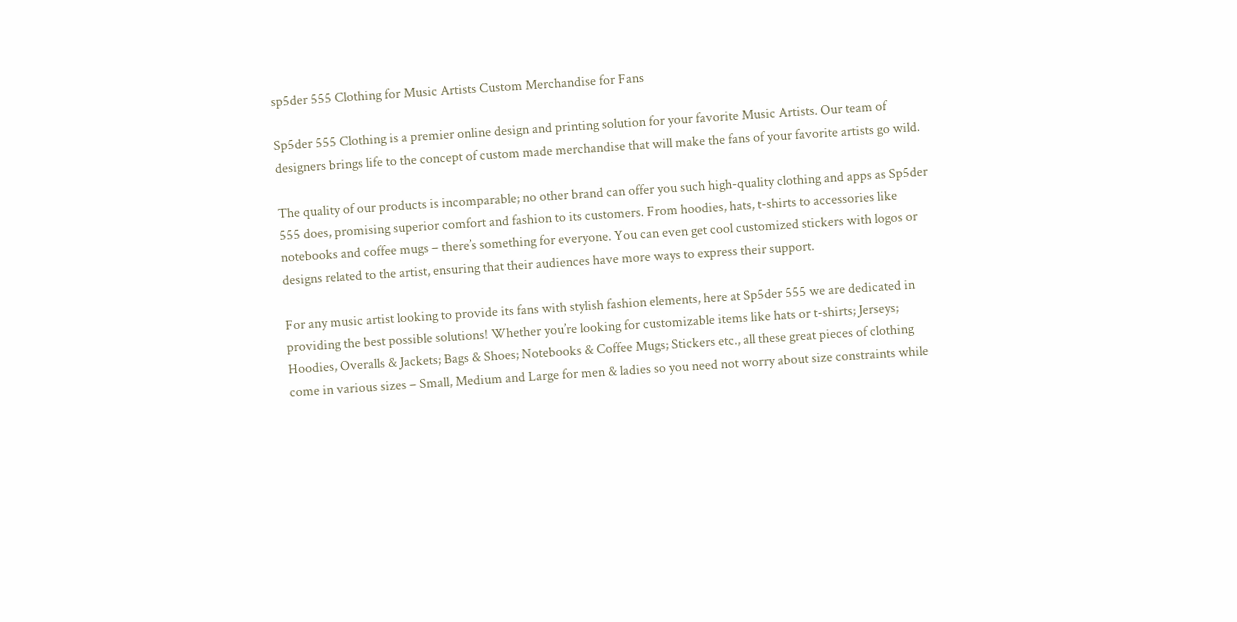sp5der 555 Clothing for Music Artists Custom Merchandise for Fans

Sp5der 555 Clothing is a premier online design and printing solution for your favorite Music Artists. Our team of designers brings life to the concept of custom made merchandise that will make the fans of your favorite artists go wild.

The quality of our products is incomparable; no other brand can offer you such high-quality clothing and apps as Sp5der 555 does, promising superior comfort and fashion to its customers. From hoodies, hats, t-shirts to accessories like notebooks and coffee mugs – there’s something for everyone. You can even get cool customized stickers with logos or designs related to the artist, ensuring that their audiences have more ways to express their support.

For any music artist looking to provide its fans with stylish fashion elements, here at Sp5der 555 we are dedicated in providing the best possible solutions! Whether you’re looking for customizable items like hats or t-shirts; Jerseys; Hoodies, Overalls & Jackets; Bags & Shoes; Notebooks & Coffee Mugs; Stickers etc., all these great pieces of clothing come in various sizes – Small, Medium and Large for men & ladies so you need not worry about size constraints while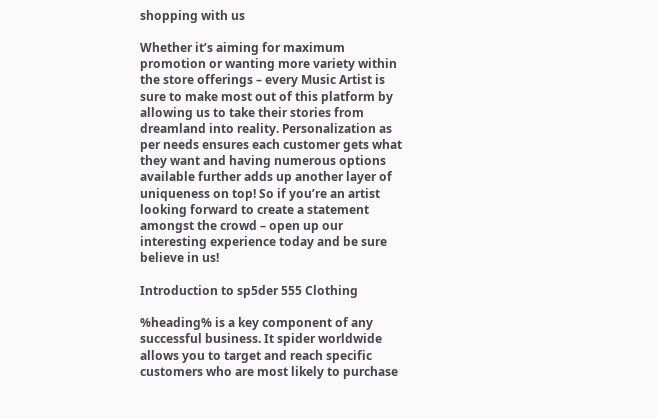shopping with us

Whether it’s aiming for maximum promotion or wanting more variety within the store offerings – every Music Artist is sure to make most out of this platform by allowing us to take their stories from dreamland into reality. Personalization as per needs ensures each customer gets what they want and having numerous options available further adds up another layer of uniqueness on top! So if you’re an artist looking forward to create a statement amongst the crowd – open up our interesting experience today and be sure believe in us!

Introduction to sp5der 555 Clothing

%heading% is a key component of any successful business. It spider worldwide allows you to target and reach specific customers who are most likely to purchase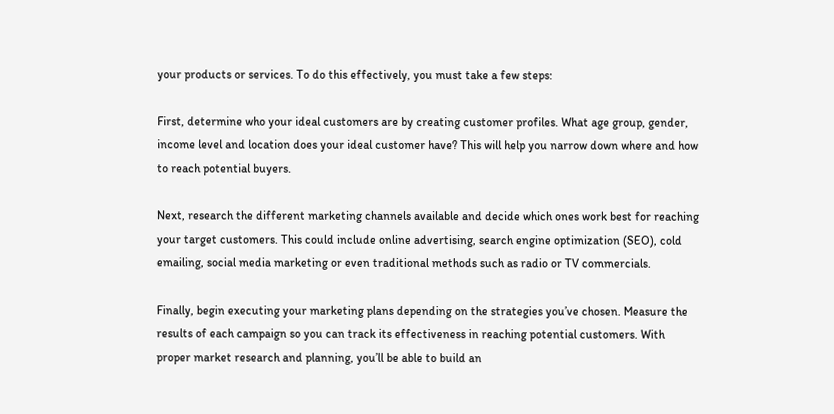your products or services. To do this effectively, you must take a few steps:

First, determine who your ideal customers are by creating customer profiles. What age group, gender, income level and location does your ideal customer have? This will help you narrow down where and how to reach potential buyers.

Next, research the different marketing channels available and decide which ones work best for reaching your target customers. This could include online advertising, search engine optimization (SEO), cold emailing, social media marketing or even traditional methods such as radio or TV commercials.

Finally, begin executing your marketing plans depending on the strategies you’ve chosen. Measure the results of each campaign so you can track its effectiveness in reaching potential customers. With proper market research and planning, you’ll be able to build an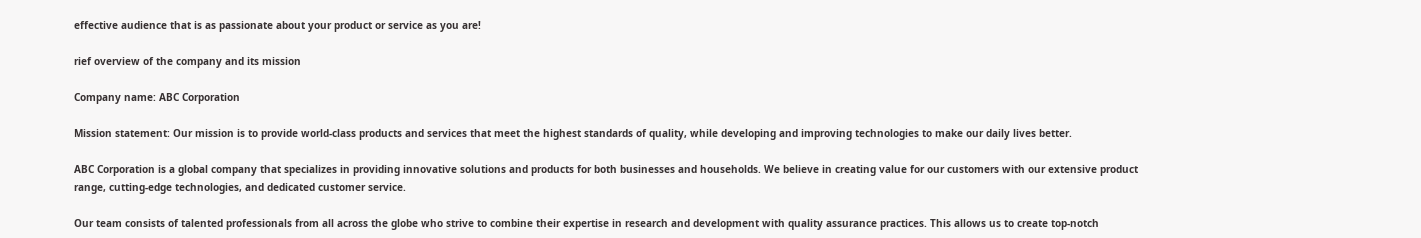effective audience that is as passionate about your product or service as you are!

rief overview of the company and its mission

Company name: ABC Corporation

Mission statement: Our mission is to provide world-class products and services that meet the highest standards of quality, while developing and improving technologies to make our daily lives better.

ABC Corporation is a global company that specializes in providing innovative solutions and products for both businesses and households. We believe in creating value for our customers with our extensive product range, cutting-edge technologies, and dedicated customer service.

Our team consists of talented professionals from all across the globe who strive to combine their expertise in research and development with quality assurance practices. This allows us to create top-notch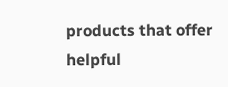products that offer helpful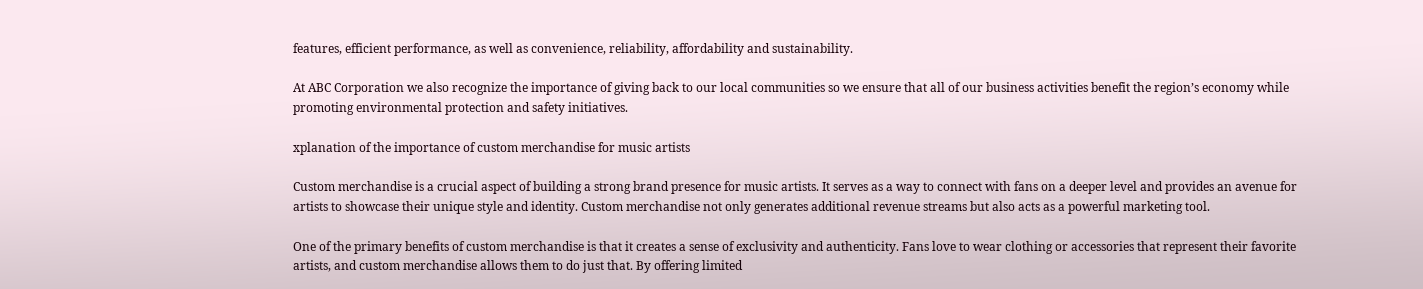features, efficient performance, as well as convenience, reliability, affordability and sustainability.

At ABC Corporation we also recognize the importance of giving back to our local communities so we ensure that all of our business activities benefit the region’s economy while promoting environmental protection and safety initiatives.

xplanation of the importance of custom merchandise for music artists

Custom merchandise is a crucial aspect of building a strong brand presence for music artists. It serves as a way to connect with fans on a deeper level and provides an avenue for artists to showcase their unique style and identity. Custom merchandise not only generates additional revenue streams but also acts as a powerful marketing tool.

One of the primary benefits of custom merchandise is that it creates a sense of exclusivity and authenticity. Fans love to wear clothing or accessories that represent their favorite artists, and custom merchandise allows them to do just that. By offering limited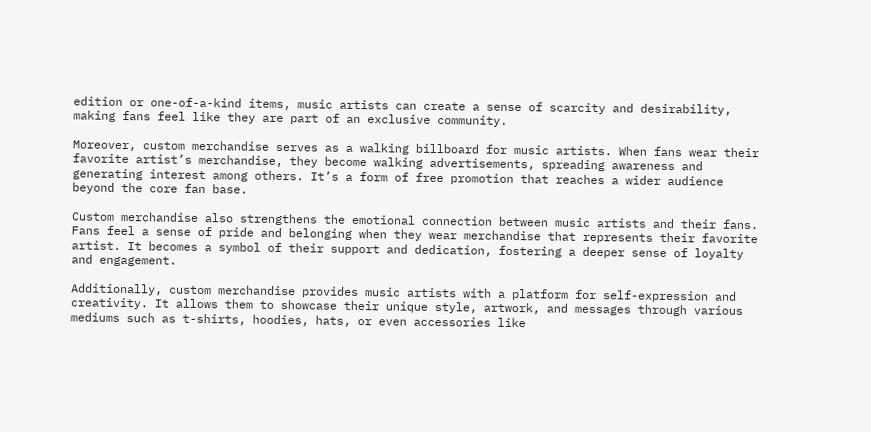edition or one-of-a-kind items, music artists can create a sense of scarcity and desirability, making fans feel like they are part of an exclusive community.

Moreover, custom merchandise serves as a walking billboard for music artists. When fans wear their favorite artist’s merchandise, they become walking advertisements, spreading awareness and generating interest among others. It’s a form of free promotion that reaches a wider audience beyond the core fan base.

Custom merchandise also strengthens the emotional connection between music artists and their fans. Fans feel a sense of pride and belonging when they wear merchandise that represents their favorite artist. It becomes a symbol of their support and dedication, fostering a deeper sense of loyalty and engagement.

Additionally, custom merchandise provides music artists with a platform for self-expression and creativity. It allows them to showcase their unique style, artwork, and messages through various mediums such as t-shirts, hoodies, hats, or even accessories like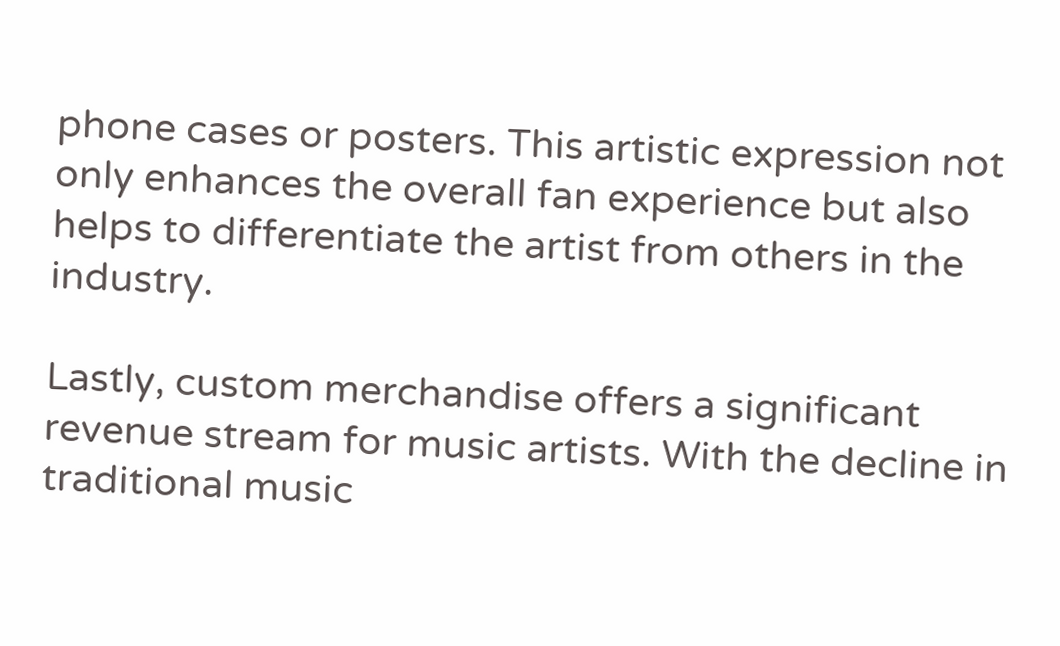phone cases or posters. This artistic expression not only enhances the overall fan experience but also helps to differentiate the artist from others in the industry.

Lastly, custom merchandise offers a significant revenue stream for music artists. With the decline in traditional music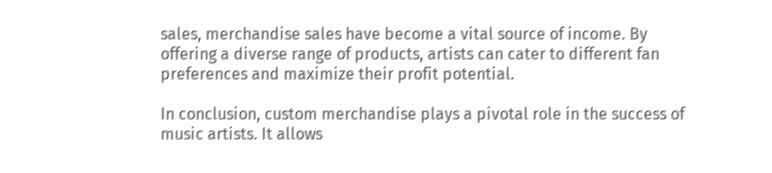sales, merchandise sales have become a vital source of income. By offering a diverse range of products, artists can cater to different fan preferences and maximize their profit potential.

In conclusion, custom merchandise plays a pivotal role in the success of music artists. It allows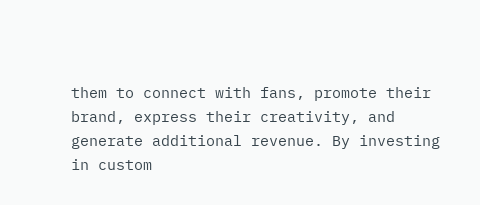them to connect with fans, promote their brand, express their creativity, and generate additional revenue. By investing in custom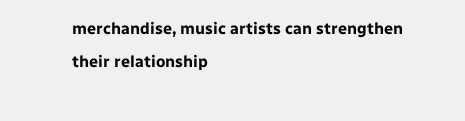merchandise, music artists can strengthen their relationship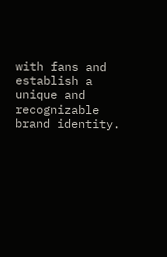with fans and establish a unique and recognizable brand identity.